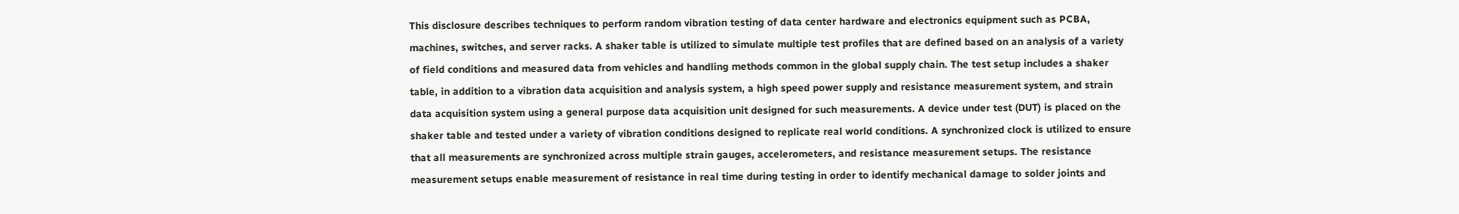This disclosure describes techniques to perform random vibration testing of data center hardware and electronics equipment such as PCBA, machines, switches, and server racks. A shaker table is utilized to simulate multiple test profiles that are defined based on an analysis of a variety of field conditions and measured data from vehicles and handling methods common in the global supply chain. The test setup includes a shaker table, in addition to a vibration data acquisition and analysis system, a high speed power supply and resistance measurement system, and strain data acquisition system using a general purpose data acquisition unit designed for such measurements. A device under test (DUT) is placed on the shaker table and tested under a variety of vibration conditions designed to replicate real world conditions. A synchronized clock is utilized to ensure that all measurements are synchronized across multiple strain gauges, accelerometers, and resistance measurement setups. The resistance measurement setups enable measurement of resistance in real time during testing in order to identify mechanical damage to solder joints and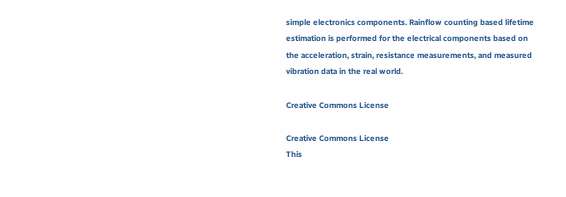simple electronics components. Rainflow counting based lifetime estimation is performed for the electrical components based on the acceleration, strain, resistance measurements, and measured vibration data in the real world.

Creative Commons License

Creative Commons License
This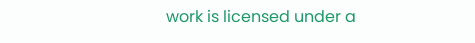work is licensed under a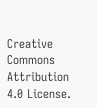Creative Commons Attribution 4.0 License.